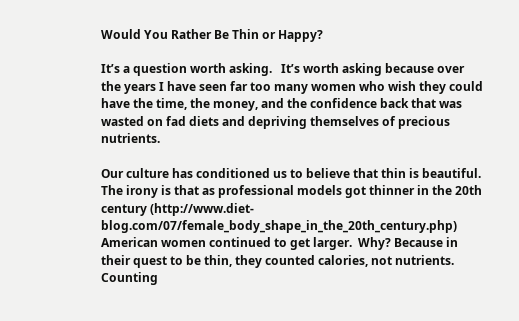Would You Rather Be Thin or Happy?

It’s a question worth asking.   It’s worth asking because over the years I have seen far too many women who wish they could have the time, the money, and the confidence back that was wasted on fad diets and depriving themselves of precious nutrients.

Our culture has conditioned us to believe that thin is beautiful.  The irony is that as professional models got thinner in the 20th century (http://www.diet-blog.com/07/female_body_shape_in_the_20th_century.php) American women continued to get larger.  Why? Because in their quest to be thin, they counted calories, not nutrients. Counting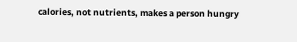calories, not nutrients, makes a person hungry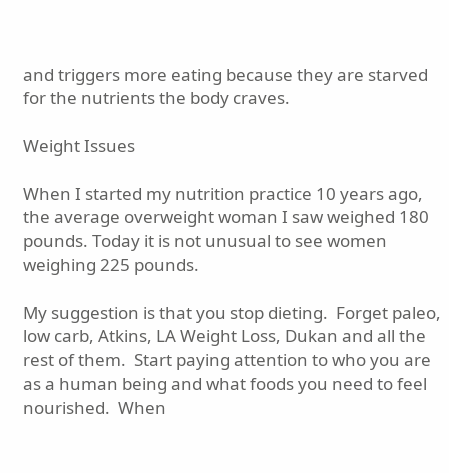and triggers more eating because they are starved for the nutrients the body craves.

Weight Issues

When I started my nutrition practice 10 years ago, the average overweight woman I saw weighed 180 pounds. Today it is not unusual to see women weighing 225 pounds.

My suggestion is that you stop dieting.  Forget paleo, low carb, Atkins, LA Weight Loss, Dukan and all the rest of them.  Start paying attention to who you are as a human being and what foods you need to feel nourished.  When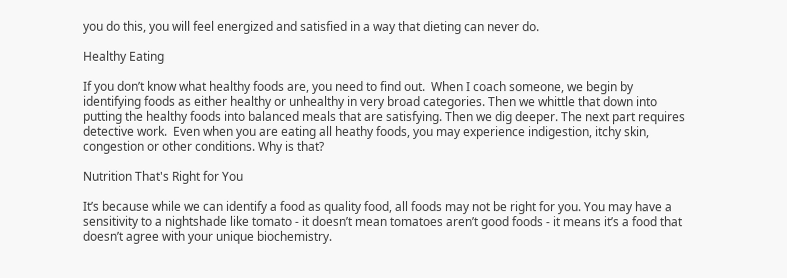you do this, you will feel energized and satisfied in a way that dieting can never do.

Healthy Eating

If you don’t know what healthy foods are, you need to find out.  When I coach someone, we begin by identifying foods as either healthy or unhealthy in very broad categories. Then we whittle that down into putting the healthy foods into balanced meals that are satisfying. Then we dig deeper. The next part requires detective work.  Even when you are eating all heathy foods, you may experience indigestion, itchy skin, congestion or other conditions. Why is that?

Nutrition That's Right for You

It’s because while we can identify a food as quality food, all foods may not be right for you. You may have a sensitivity to a nightshade like tomato - it doesn’t mean tomatoes aren’t good foods - it means it’s a food that doesn’t agree with your unique biochemistry.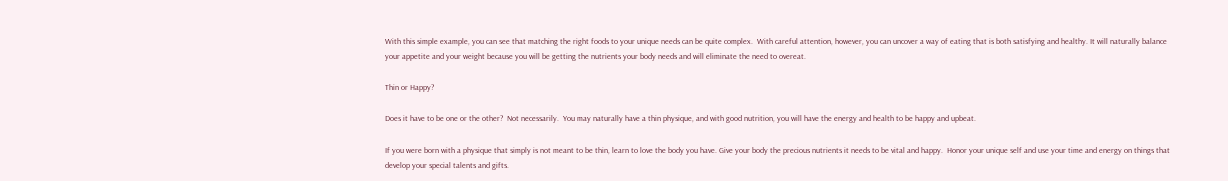With this simple example, you can see that matching the right foods to your unique needs can be quite complex.  With careful attention, however, you can uncover a way of eating that is both satisfying and healthy. It will naturally balance your appetite and your weight because you will be getting the nutrients your body needs and will eliminate the need to overeat.

Thin or Happy?

Does it have to be one or the other?  Not necessarily.  You may naturally have a thin physique, and with good nutrition, you will have the energy and health to be happy and upbeat.

If you were born with a physique that simply is not meant to be thin, learn to love the body you have. Give your body the precious nutrients it needs to be vital and happy.  Honor your unique self and use your time and energy on things that develop your special talents and gifts.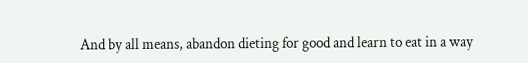And by all means, abandon dieting for good and learn to eat in a way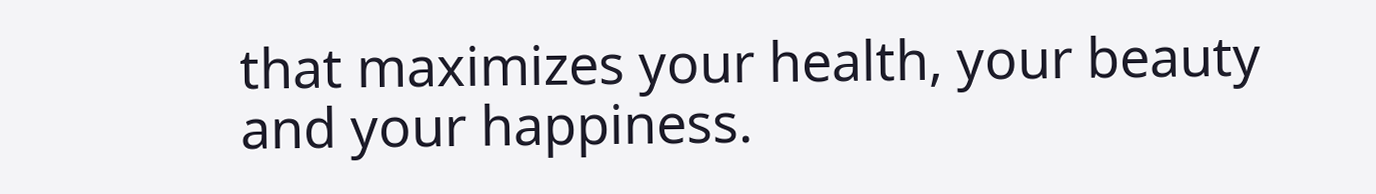that maximizes your health, your beauty and your happiness.